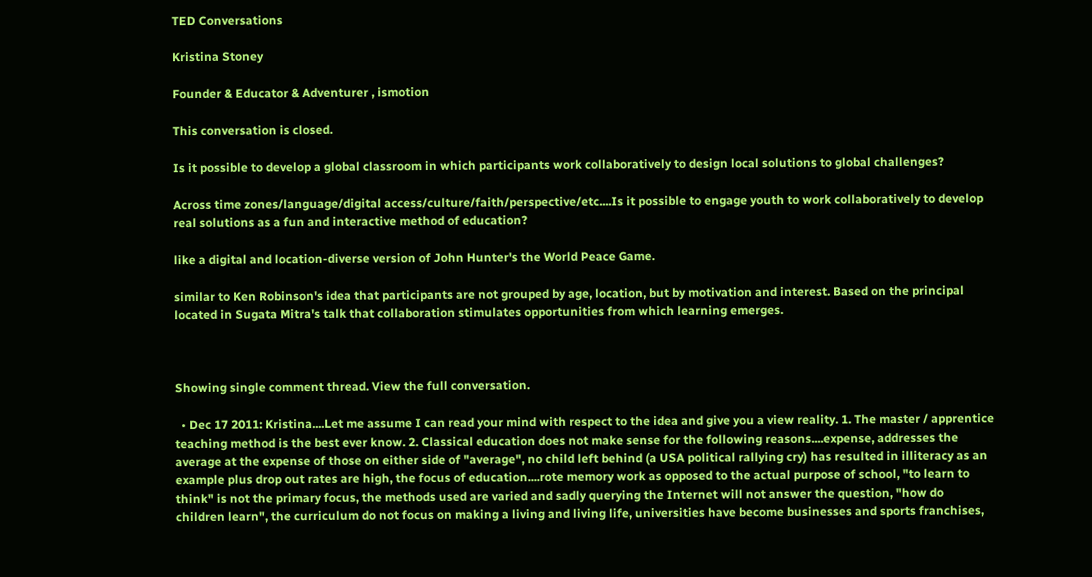TED Conversations

Kristina Stoney

Founder & Educator & Adventurer , ismotion

This conversation is closed.

Is it possible to develop a global classroom in which participants work collaboratively to design local solutions to global challenges?

Across time zones/language/digital access/culture/faith/perspective/etc....Is it possible to engage youth to work collaboratively to develop real solutions as a fun and interactive method of education?

like a digital and location-diverse version of John Hunter's the World Peace Game.

similar to Ken Robinson's idea that participants are not grouped by age, location, but by motivation and interest. Based on the principal located in Sugata Mitra's talk that collaboration stimulates opportunities from which learning emerges.



Showing single comment thread. View the full conversation.

  • Dec 17 2011: Kristina....Let me assume I can read your mind with respect to the idea and give you a view reality. 1. The master / apprentice teaching method is the best ever know. 2. Classical education does not make sense for the following reasons....expense, addresses the average at the expense of those on either side of "average", no child left behind (a USA political rallying cry) has resulted in illiteracy as an example plus drop out rates are high, the focus of education....rote memory work as opposed to the actual purpose of school, "to learn to think" is not the primary focus, the methods used are varied and sadly querying the Internet will not answer the question, "how do children learn", the curriculum do not focus on making a living and living life, universities have become businesses and sports franchises,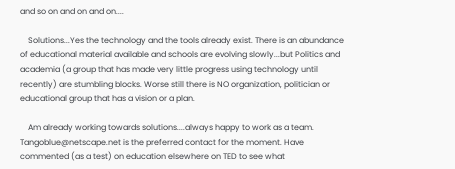and so on and on and on....

    Solutions...Yes the technology and the tools already exist. There is an abundance of educational material available and schools are evolving slowly...but Politics and academia (a group that has made very little progress using technology until recently) are stumbling blocks. Worse still there is NO organization, politician or educational group that has a vision or a plan.

    Am already working towards solutions....always happy to work as a team. Tangoblue@netscape.net is the preferred contact for the moment. Have commented (as a test) on education elsewhere on TED to see what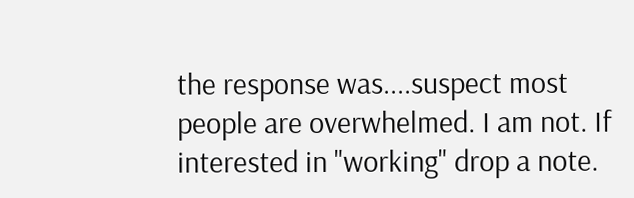the response was....suspect most people are overwhelmed. I am not. If interested in "working" drop a note.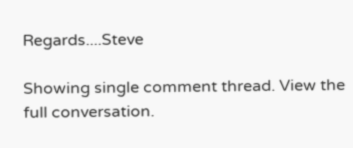Regards....Steve

Showing single comment thread. View the full conversation.